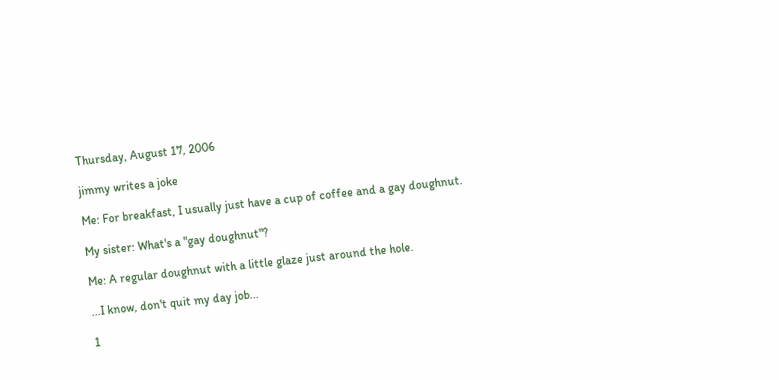Thursday, August 17, 2006

jimmy writes a joke

Me: For breakfast, I usually just have a cup of coffee and a gay doughnut.

My sister: What's a "gay doughnut"?

Me: A regular doughnut with a little glaze just around the hole.

...I know, don't quit my day job...

1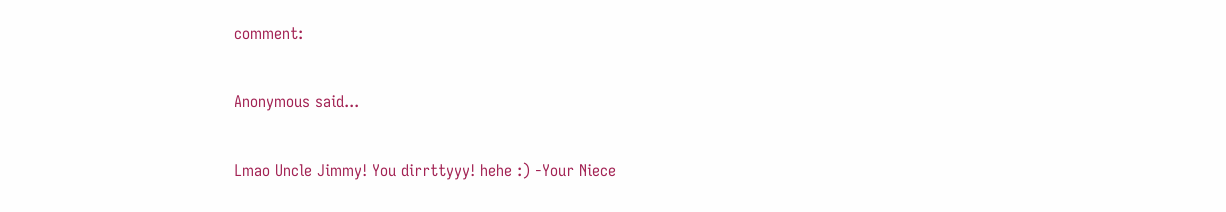comment:

Anonymous said...

Lmao Uncle Jimmy! You dirrttyyy! hehe :) -Your Niece